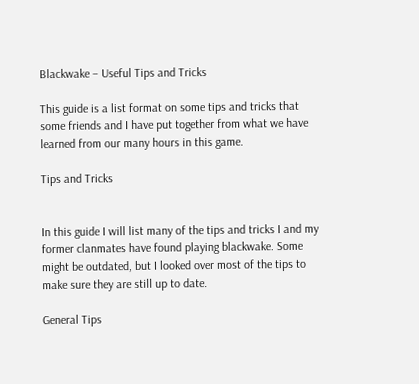Blackwake – Useful Tips and Tricks

This guide is a list format on some tips and tricks that some friends and I have put together from what we have learned from our many hours in this game.

Tips and Tricks


In this guide I will list many of the tips and tricks I and my former clanmates have found playing blackwake. Some might be outdated, but I looked over most of the tips to make sure they are still up to date.

General Tips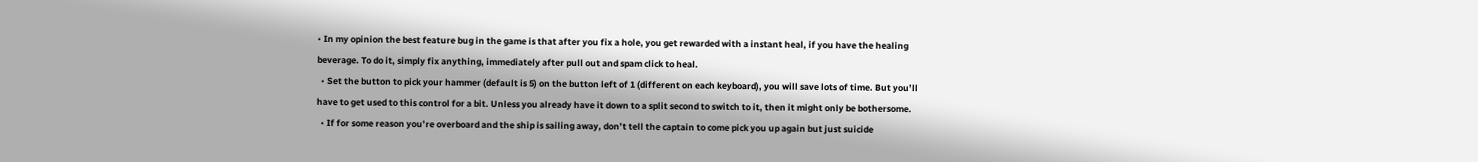• In my opinion the best feature bug in the game is that after you fix a hole, you get rewarded with a instant heal, if you have the healing beverage. To do it, simply fix anything, immediately after pull out and spam click to heal.
  • Set the button to pick your hammer (default is 5) on the button left of 1 (different on each keyboard), you will save lots of time. But you’ll have to get used to this control for a bit. Unless you already have it down to a split second to switch to it, then it might only be bothersome.
  • If for some reason you’re overboard and the ship is sailing away, don’t tell the captain to come pick you up again but just suicide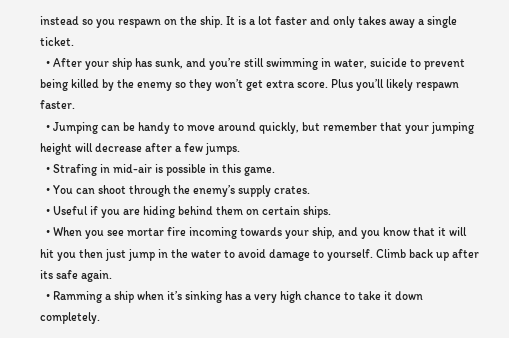instead so you respawn on the ship. It is a lot faster and only takes away a single ticket.
  • After your ship has sunk, and you’re still swimming in water, suicide to prevent being killed by the enemy so they won’t get extra score. Plus you’ll likely respawn faster.
  • Jumping can be handy to move around quickly, but remember that your jumping height will decrease after a few jumps.
  • Strafing in mid-air is possible in this game.
  • You can shoot through the enemy’s supply crates.
  • Useful if you are hiding behind them on certain ships.
  • When you see mortar fire incoming towards your ship, and you know that it will hit you then just jump in the water to avoid damage to yourself. Climb back up after its safe again.
  • Ramming a ship when it’s sinking has a very high chance to take it down completely.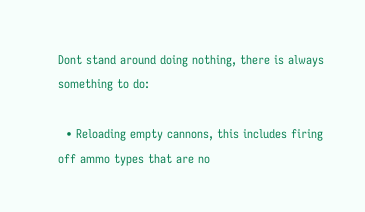Dont stand around doing nothing, there is always something to do:

  • Reloading empty cannons, this includes firing off ammo types that are no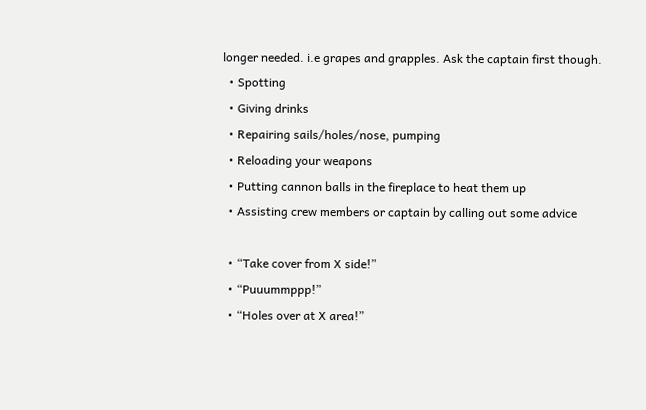longer needed. i.e grapes and grapples. Ask the captain first though.
  • Spotting
  • Giving drinks
  • Repairing sails/holes/nose, pumping
  • Reloading your weapons
  • Putting cannon balls in the fireplace to heat them up
  • Assisting crew members or captain by calling out some advice

  • “Take cover from X side!”
  • “Puuummppp!”
  • “Holes over at X area!”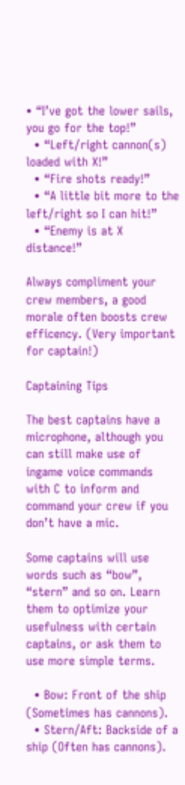• “I’ve got the lower sails, you go for the top!”
  • “Left/right cannon(s) loaded with X!”
  • “Fire shots ready!”
  • “A little bit more to the left/right so I can hit!”
  • “Enemy is at X distance!”

Always compliment your crew members, a good morale often boosts crew efficency. (Very important for captain!)

Captaining Tips

The best captains have a microphone, although you can still make use of ingame voice commands with C to inform and command your crew if you don’t have a mic.

Some captains will use words such as “bow”, “stern” and so on. Learn them to optimize your usefulness with certain captains, or ask them to use more simple terms.

  • Bow: Front of the ship (Sometimes has cannons).
  • Stern/Aft: Backside of a ship (Often has cannons).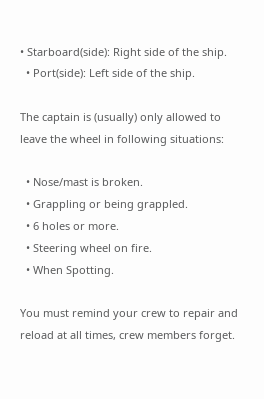• Starboard(side): Right side of the ship.
  • Port(side): Left side of the ship.

The captain is (usually) only allowed to leave the wheel in following situations:

  • Nose/mast is broken.
  • Grappling or being grappled.
  • 6 holes or more.
  • Steering wheel on fire.
  • When Spotting.

You must remind your crew to repair and reload at all times, crew members forget.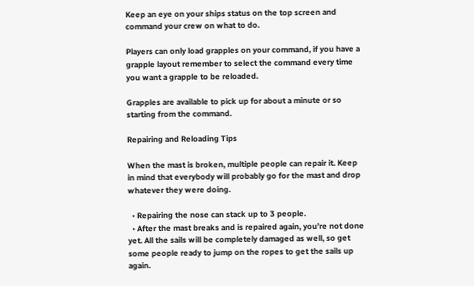Keep an eye on your ships status on the top screen and command your crew on what to do.

Players can only load grapples on your command, if you have a grapple layout remember to select the command every time you want a grapple to be reloaded.

Grapples are available to pick up for about a minute or so starting from the command.

Repairing and Reloading Tips

When the mast is broken, multiple people can repair it. Keep in mind that everybody will probably go for the mast and drop whatever they were doing.

  • Repairing the nose can stack up to 3 people.
  • After the mast breaks and is repaired again, you’re not done yet. All the sails will be completely damaged as well, so get some people ready to jump on the ropes to get the sails up again.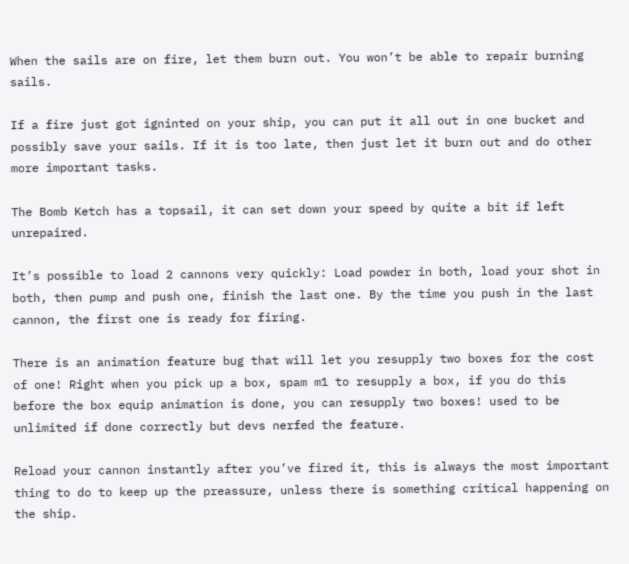When the sails are on fire, let them burn out. You won’t be able to repair burning sails.

If a fire just got igninted on your ship, you can put it all out in one bucket and possibly save your sails. If it is too late, then just let it burn out and do other more important tasks.

The Bomb Ketch has a topsail, it can set down your speed by quite a bit if left unrepaired.

It’s possible to load 2 cannons very quickly: Load powder in both, load your shot in both, then pump and push one, finish the last one. By the time you push in the last cannon, the first one is ready for firing.

There is an animation feature bug that will let you resupply two boxes for the cost of one! Right when you pick up a box, spam m1 to resupply a box, if you do this before the box equip animation is done, you can resupply two boxes! used to be unlimited if done correctly but devs nerfed the feature.

Reload your cannon instantly after you’ve fired it, this is always the most important thing to do to keep up the preassure, unless there is something critical happening on the ship.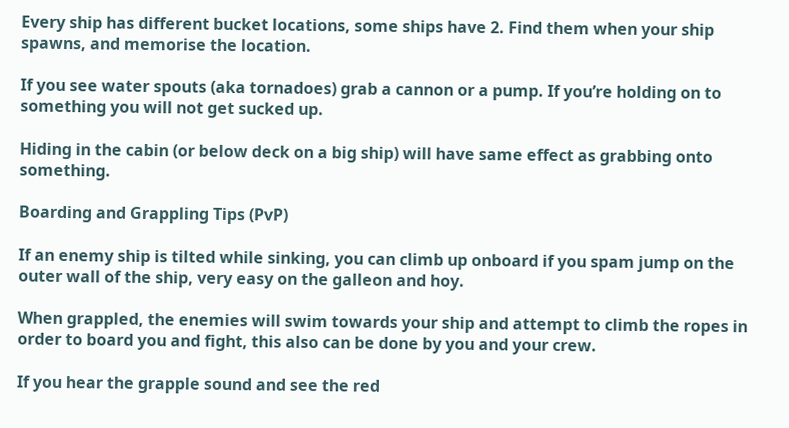Every ship has different bucket locations, some ships have 2. Find them when your ship spawns, and memorise the location.

If you see water spouts (aka tornadoes) grab a cannon or a pump. If you’re holding on to something you will not get sucked up.

Hiding in the cabin (or below deck on a big ship) will have same effect as grabbing onto something.

Boarding and Grappling Tips (PvP)

If an enemy ship is tilted while sinking, you can climb up onboard if you spam jump on the outer wall of the ship, very easy on the galleon and hoy.

When grappled, the enemies will swim towards your ship and attempt to climb the ropes in order to board you and fight, this also can be done by you and your crew.

If you hear the grapple sound and see the red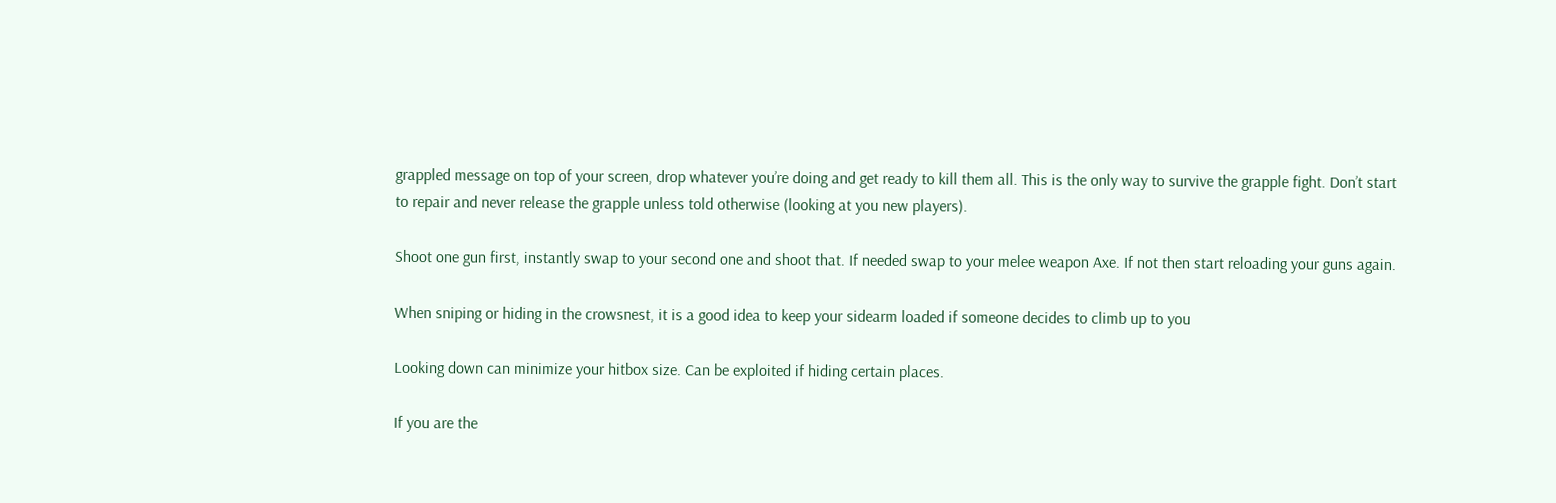grappled message on top of your screen, drop whatever you’re doing and get ready to kill them all. This is the only way to survive the grapple fight. Don’t start to repair and never release the grapple unless told otherwise (looking at you new players).

Shoot one gun first, instantly swap to your second one and shoot that. If needed swap to your melee weapon Axe. If not then start reloading your guns again.

When sniping or hiding in the crowsnest, it is a good idea to keep your sidearm loaded if someone decides to climb up to you

Looking down can minimize your hitbox size. Can be exploited if hiding certain places.

If you are the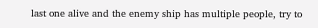last one alive and the enemy ship has multiple people, try to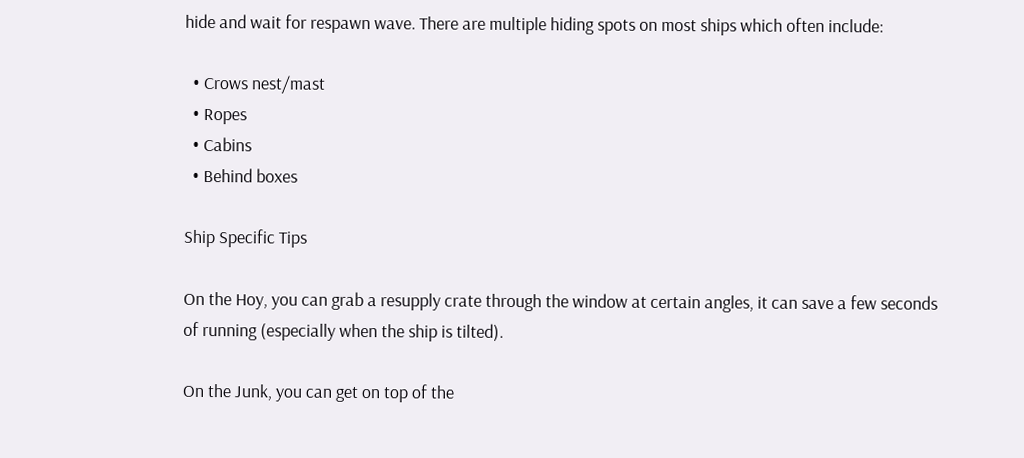hide and wait for respawn wave. There are multiple hiding spots on most ships which often include:

  • Crows nest/mast
  • Ropes
  • Cabins
  • Behind boxes

Ship Specific Tips

On the Hoy, you can grab a resupply crate through the window at certain angles, it can save a few seconds of running (especially when the ship is tilted).

On the Junk, you can get on top of the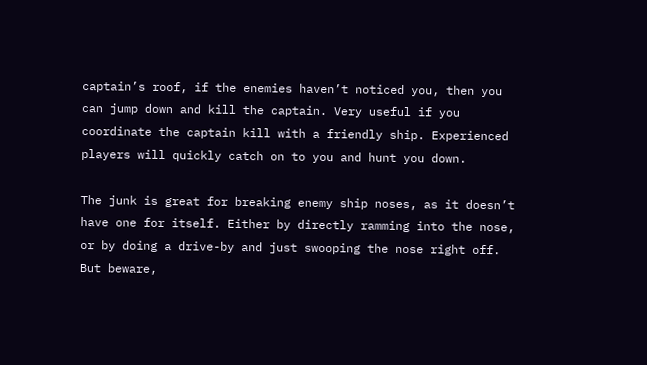captain’s roof, if the enemies haven’t noticed you, then you can jump down and kill the captain. Very useful if you coordinate the captain kill with a friendly ship. Experienced players will quickly catch on to you and hunt you down.

The junk is great for breaking enemy ship noses, as it doesn’t have one for itself. Either by directly ramming into the nose, or by doing a drive-by and just swooping the nose right off. But beware,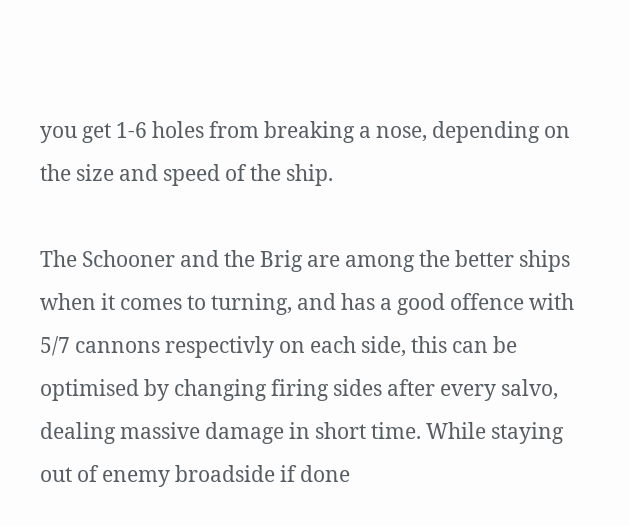you get 1-6 holes from breaking a nose, depending on the size and speed of the ship.

The Schooner and the Brig are among the better ships when it comes to turning, and has a good offence with 5/7 cannons respectivly on each side, this can be optimised by changing firing sides after every salvo, dealing massive damage in short time. While staying out of enemy broadside if done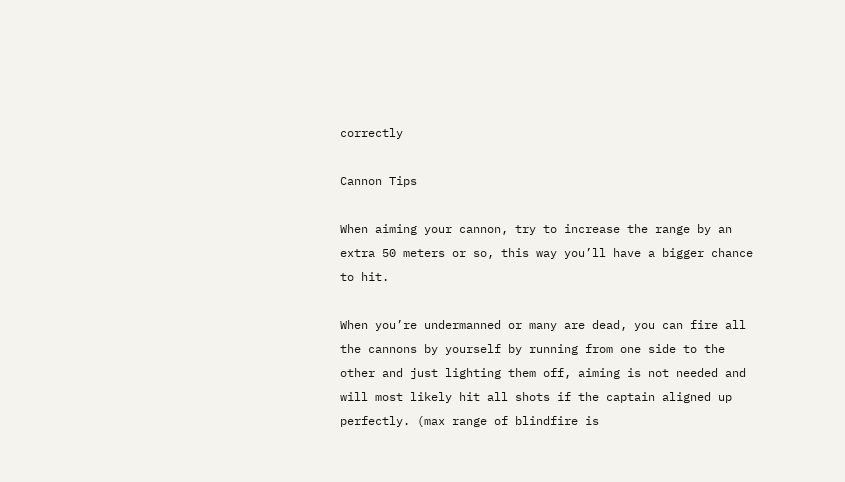correctly

Cannon Tips

When aiming your cannon, try to increase the range by an extra 50 meters or so, this way you’ll have a bigger chance to hit.

When you’re undermanned or many are dead, you can fire all the cannons by yourself by running from one side to the other and just lighting them off, aiming is not needed and will most likely hit all shots if the captain aligned up perfectly. (max range of blindfire is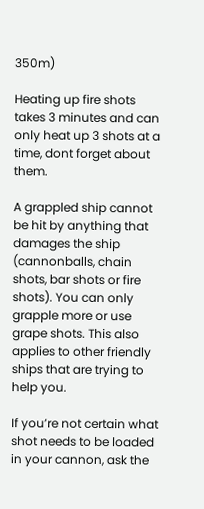350m)

Heating up fire shots takes 3 minutes and can only heat up 3 shots at a time, dont forget about them.

A grappled ship cannot be hit by anything that damages the ship (cannonballs, chain shots, bar shots or fire shots). You can only grapple more or use grape shots. This also applies to other friendly ships that are trying to help you.

If you’re not certain what shot needs to be loaded in your cannon, ask the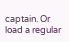captain. Or load a regular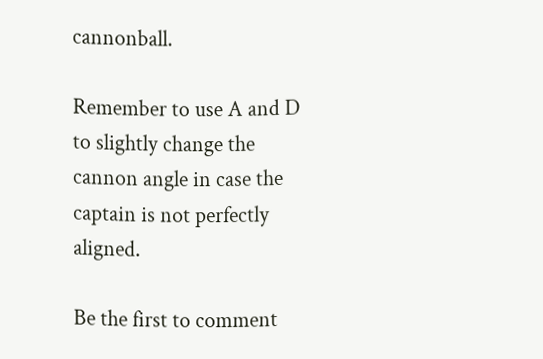cannonball.

Remember to use A and D to slightly change the cannon angle in case the captain is not perfectly aligned.

Be the first to comment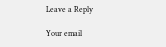Leave a Reply

Your email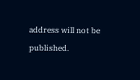address will not be published.